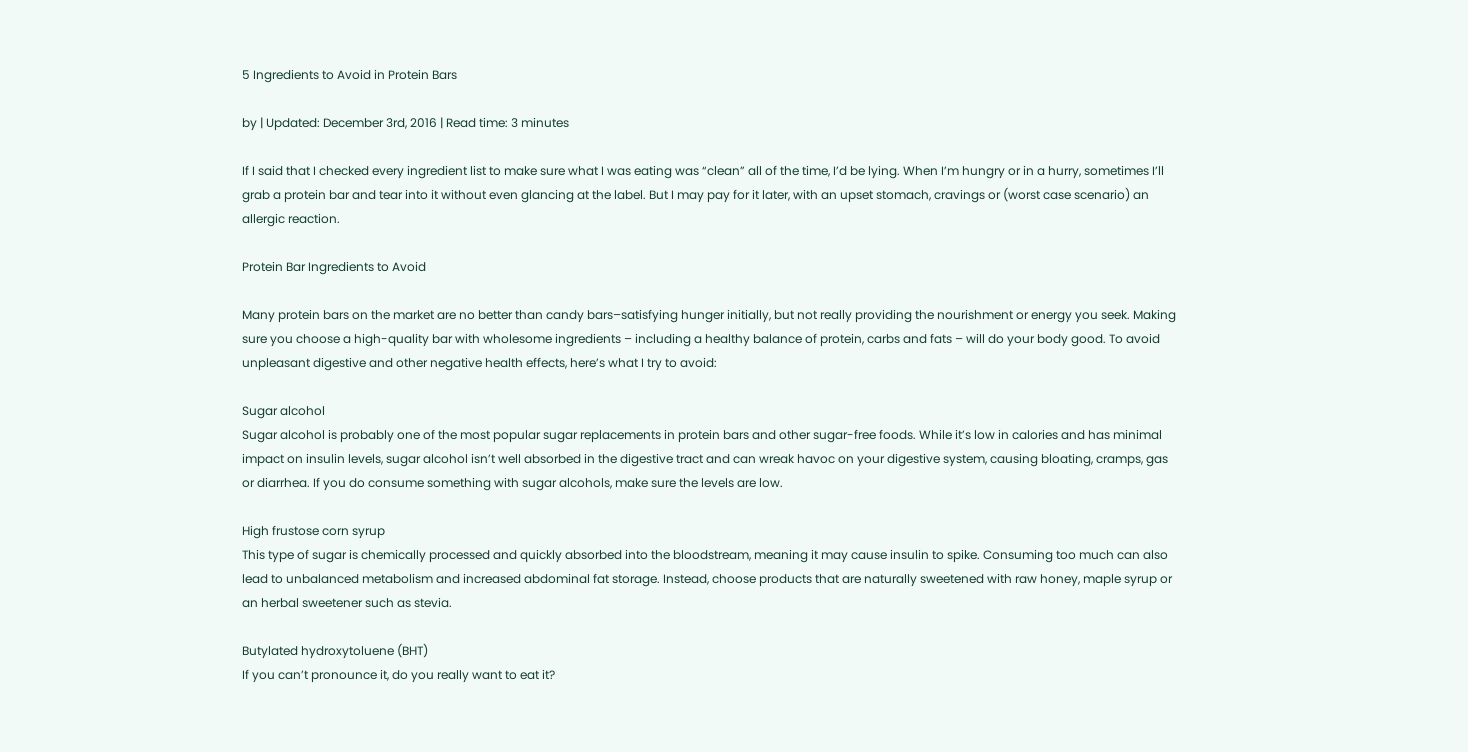5 Ingredients to Avoid in Protein Bars

by | Updated: December 3rd, 2016 | Read time: 3 minutes

If I said that I checked every ingredient list to make sure what I was eating was “clean” all of the time, I’d be lying. When I’m hungry or in a hurry, sometimes I’ll grab a protein bar and tear into it without even glancing at the label. But I may pay for it later, with an upset stomach, cravings or (worst case scenario) an allergic reaction.

Protein Bar Ingredients to Avoid

Many protein bars on the market are no better than candy bars–satisfying hunger initially, but not really providing the nourishment or energy you seek. Making sure you choose a high-quality bar with wholesome ingredients – including a healthy balance of protein, carbs and fats – will do your body good. To avoid unpleasant digestive and other negative health effects, here’s what I try to avoid:

Sugar alcohol
Sugar alcohol is probably one of the most popular sugar replacements in protein bars and other sugar-free foods. While it’s low in calories and has minimal impact on insulin levels, sugar alcohol isn’t well absorbed in the digestive tract and can wreak havoc on your digestive system, causing bloating, cramps, gas or diarrhea. If you do consume something with sugar alcohols, make sure the levels are low.

High frustose corn syrup
This type of sugar is chemically processed and quickly absorbed into the bloodstream, meaning it may cause insulin to spike. Consuming too much can also lead to unbalanced metabolism and increased abdominal fat storage. Instead, choose products that are naturally sweetened with raw honey, maple syrup or an herbal sweetener such as stevia.

Butylated hydroxytoluene (BHT)
If you can’t pronounce it, do you really want to eat it?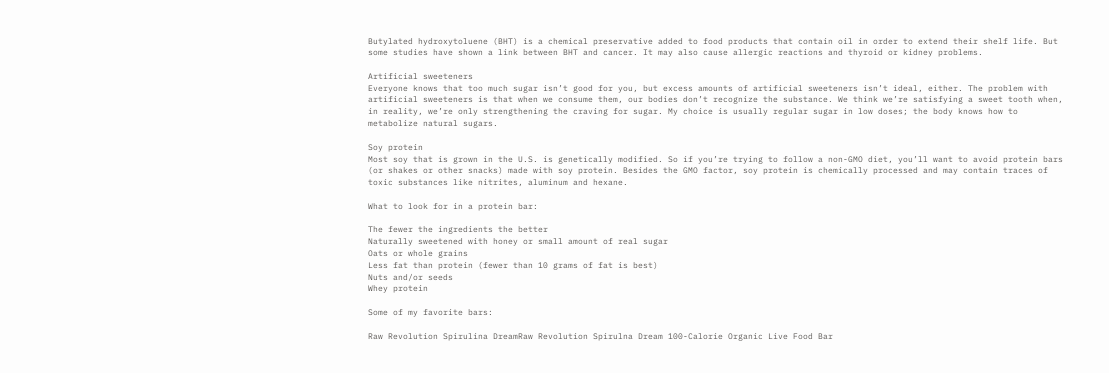Butylated hydroxytoluene (BHT) is a chemical preservative added to food products that contain oil in order to extend their shelf life. But some studies have shown a link between BHT and cancer. It may also cause allergic reactions and thyroid or kidney problems.

Artificial sweeteners
Everyone knows that too much sugar isn’t good for you, but excess amounts of artificial sweeteners isn’t ideal, either. The problem with artificial sweeteners is that when we consume them, our bodies don’t recognize the substance. We think we’re satisfying a sweet tooth when, in reality, we’re only strengthening the craving for sugar. My choice is usually regular sugar in low doses; the body knows how to metabolize natural sugars.

Soy protein
Most soy that is grown in the U.S. is genetically modified. So if you’re trying to follow a non-GMO diet, you’ll want to avoid protein bars (or shakes or other snacks) made with soy protein. Besides the GMO factor, soy protein is chemically processed and may contain traces of toxic substances like nitrites, aluminum and hexane.

What to look for in a protein bar:

The fewer the ingredients the better
Naturally sweetened with honey or small amount of real sugar
Oats or whole grains
Less fat than protein (fewer than 10 grams of fat is best)
Nuts and/or seeds
Whey protein

Some of my favorite bars:

Raw Revolution Spirulina DreamRaw Revolution Spirulna Dream 100-Calorie Organic Live Food Bar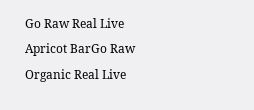Go Raw Real Live Apricot BarGo Raw Organic Real Live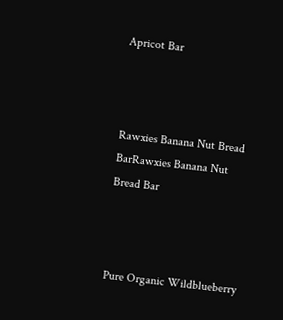Apricot Bar



Rawxies Banana Nut Bread BarRawxies Banana Nut Bread Bar



Pure Organic Wildblueberry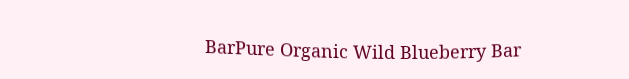BarPure Organic Wild Blueberry Bar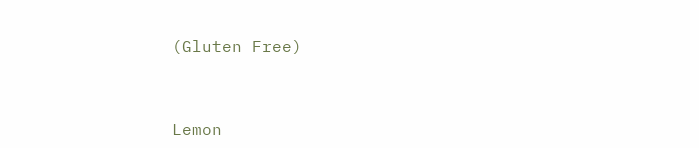(Gluten Free)



Lemon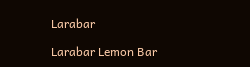Larabar

Larabar Lemon Bar